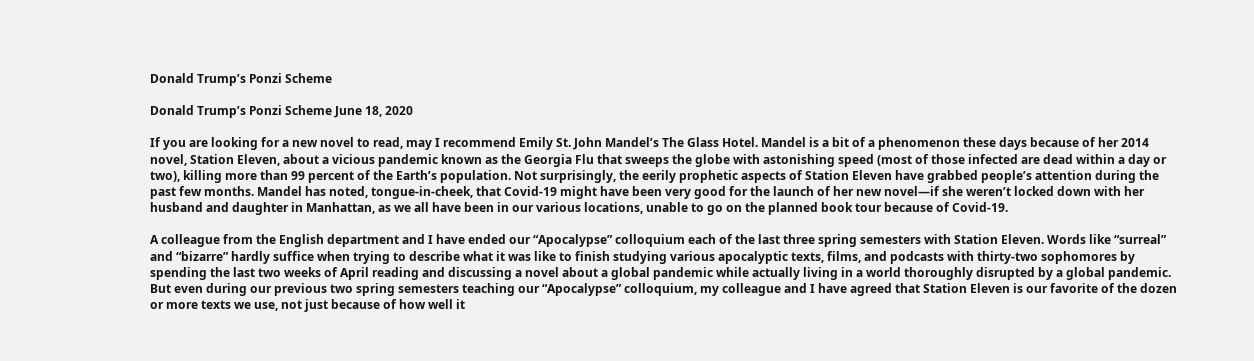Donald Trump’s Ponzi Scheme

Donald Trump’s Ponzi Scheme June 18, 2020

If you are looking for a new novel to read, may I recommend Emily St. John Mandel’s The Glass Hotel. Mandel is a bit of a phenomenon these days because of her 2014 novel, Station Eleven, about a vicious pandemic known as the Georgia Flu that sweeps the globe with astonishing speed (most of those infected are dead within a day or two), killing more than 99 percent of the Earth’s population. Not surprisingly, the eerily prophetic aspects of Station Eleven have grabbed people’s attention during the past few months. Mandel has noted, tongue-in-cheek, that Covid-19 might have been very good for the launch of her new novel—if she weren’t locked down with her husband and daughter in Manhattan, as we all have been in our various locations, unable to go on the planned book tour because of Covid-19.

A colleague from the English department and I have ended our “Apocalypse” colloquium each of the last three spring semesters with Station Eleven. Words like “surreal” and “bizarre” hardly suffice when trying to describe what it was like to finish studying various apocalyptic texts, films, and podcasts with thirty-two sophomores by spending the last two weeks of April reading and discussing a novel about a global pandemic while actually living in a world thoroughly disrupted by a global pandemic. But even during our previous two spring semesters teaching our “Apocalypse” colloquium, my colleague and I have agreed that Station Eleven is our favorite of the dozen or more texts we use, not just because of how well it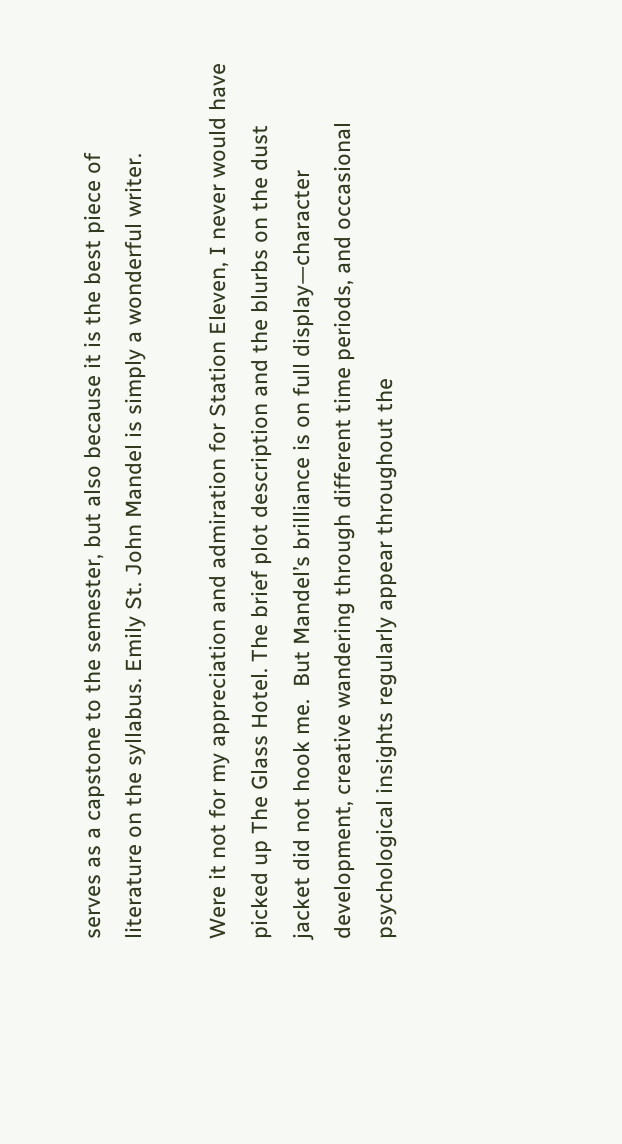serves as a capstone to the semester, but also because it is the best piece of literature on the syllabus. Emily St. John Mandel is simply a wonderful writer.

Were it not for my appreciation and admiration for Station Eleven, I never would have picked up The Glass Hotel. The brief plot description and the blurbs on the dust jacket did not hook me.  But Mandel’s brilliance is on full display—character development, creative wandering through different time periods, and occasional psychological insights regularly appear throughout the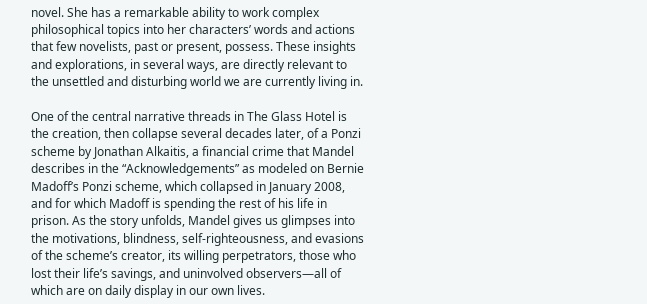novel. She has a remarkable ability to work complex philosophical topics into her characters’ words and actions that few novelists, past or present, possess. These insights and explorations, in several ways, are directly relevant to the unsettled and disturbing world we are currently living in.

One of the central narrative threads in The Glass Hotel is the creation, then collapse several decades later, of a Ponzi scheme by Jonathan Alkaitis, a financial crime that Mandel describes in the “Acknowledgements” as modeled on Bernie Madoff’s Ponzi scheme, which collapsed in January 2008, and for which Madoff is spending the rest of his life in prison. As the story unfolds, Mandel gives us glimpses into the motivations, blindness, self-righteousness, and evasions of the scheme’s creator, its willing perpetrators, those who lost their life’s savings, and uninvolved observers—all of which are on daily display in our own lives.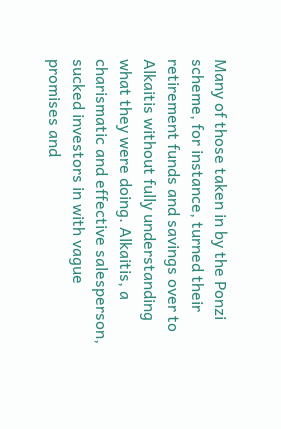Many of those taken in by the Ponzi scheme, for instance, turned their retirement funds and savings over to Alkaitis without fully understanding what they were doing. Alkaitis, a charismatic and effective salesperson, sucked investors in with vague promises and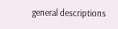general descriptions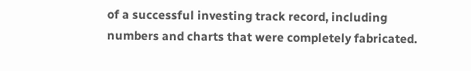of a successful investing track record, including numbers and charts that were completely fabricated.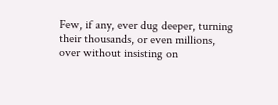Few, if any, ever dug deeper, turning their thousands, or even millions, over without insisting on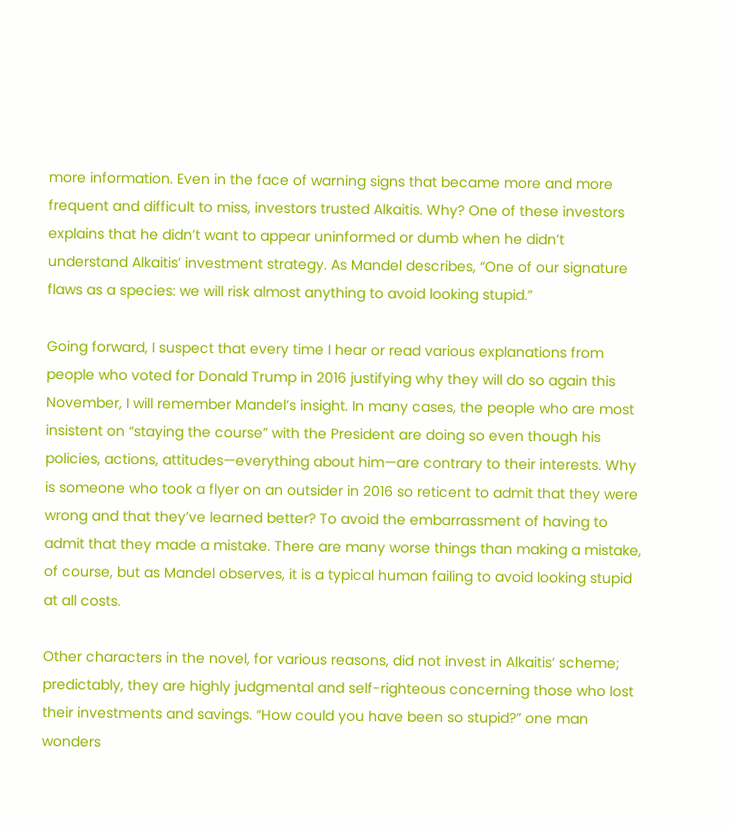more information. Even in the face of warning signs that became more and more frequent and difficult to miss, investors trusted Alkaitis. Why? One of these investors explains that he didn’t want to appear uninformed or dumb when he didn’t understand Alkaitis’ investment strategy. As Mandel describes, “One of our signature flaws as a species: we will risk almost anything to avoid looking stupid.”

Going forward, I suspect that every time I hear or read various explanations from people who voted for Donald Trump in 2016 justifying why they will do so again this November, I will remember Mandel’s insight. In many cases, the people who are most insistent on “staying the course” with the President are doing so even though his policies, actions, attitudes—everything about him—are contrary to their interests. Why is someone who took a flyer on an outsider in 2016 so reticent to admit that they were wrong and that they’ve learned better? To avoid the embarrassment of having to admit that they made a mistake. There are many worse things than making a mistake, of course, but as Mandel observes, it is a typical human failing to avoid looking stupid at all costs.

Other characters in the novel, for various reasons, did not invest in Alkaitis’ scheme; predictably, they are highly judgmental and self-righteous concerning those who lost their investments and savings. “How could you have been so stupid?” one man wonders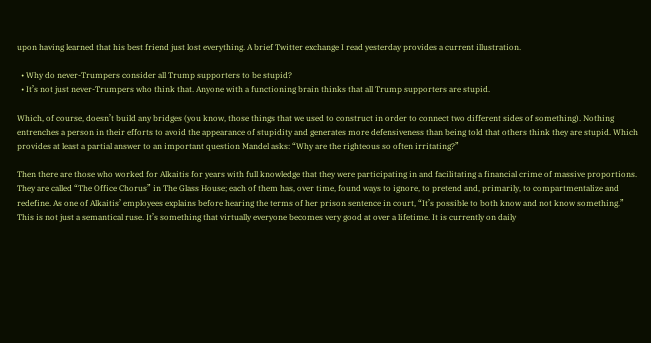upon having learned that his best friend just lost everything. A brief Twitter exchange I read yesterday provides a current illustration.

  • Why do never-Trumpers consider all Trump supporters to be stupid?
  • It’s not just never-Trumpers who think that. Anyone with a functioning brain thinks that all Trump supporters are stupid.

Which, of course, doesn’t build any bridges (you know, those things that we used to construct in order to connect two different sides of something). Nothing entrenches a person in their efforts to avoid the appearance of stupidity and generates more defensiveness than being told that others think they are stupid. Which provides at least a partial answer to an important question Mandel asks: “Why are the righteous so often irritating?”

Then there are those who worked for Alkaitis for years with full knowledge that they were participating in and facilitating a financial crime of massive proportions. They are called “The Office Chorus” in The Glass House; each of them has, over time, found ways to ignore, to pretend and, primarily, to compartmentalize and redefine. As one of Alkaitis’ employees explains before hearing the terms of her prison sentence in court, “It’s possible to both know and not know something.” This is not just a semantical ruse. It’s something that virtually everyone becomes very good at over a lifetime. It is currently on daily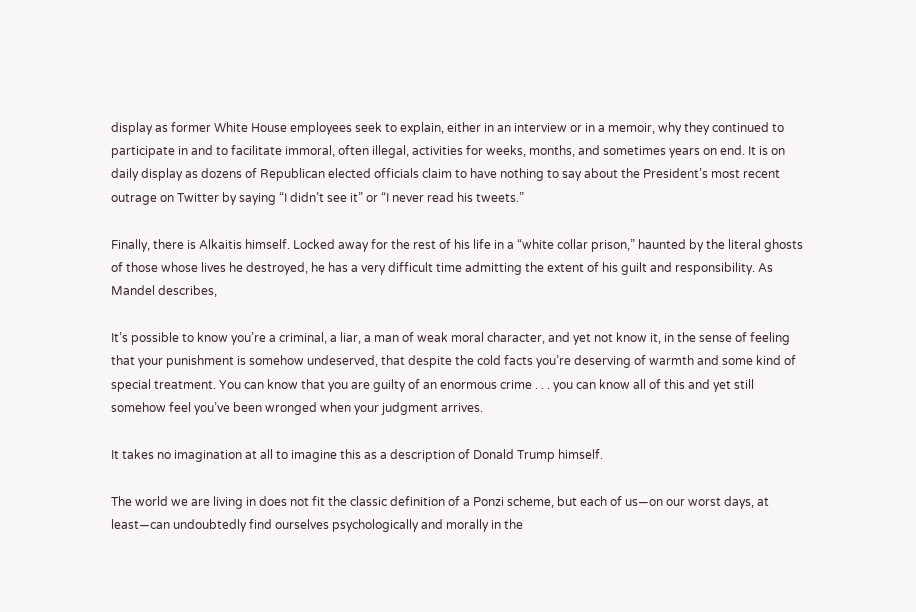display as former White House employees seek to explain, either in an interview or in a memoir, why they continued to participate in and to facilitate immoral, often illegal, activities for weeks, months, and sometimes years on end. It is on daily display as dozens of Republican elected officials claim to have nothing to say about the President’s most recent outrage on Twitter by saying “I didn’t see it” or “I never read his tweets.”

Finally, there is Alkaitis himself. Locked away for the rest of his life in a “white collar prison,” haunted by the literal ghosts of those whose lives he destroyed, he has a very difficult time admitting the extent of his guilt and responsibility. As Mandel describes,

It’s possible to know you’re a criminal, a liar, a man of weak moral character, and yet not know it, in the sense of feeling that your punishment is somehow undeserved, that despite the cold facts you’re deserving of warmth and some kind of special treatment. You can know that you are guilty of an enormous crime . . . you can know all of this and yet still somehow feel you’ve been wronged when your judgment arrives.

It takes no imagination at all to imagine this as a description of Donald Trump himself.

The world we are living in does not fit the classic definition of a Ponzi scheme, but each of us—on our worst days, at least—can undoubtedly find ourselves psychologically and morally in the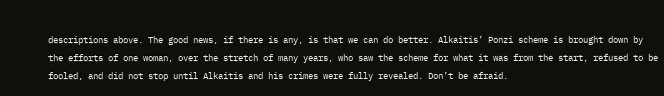descriptions above. The good news, if there is any, is that we can do better. Alkaitis’ Ponzi scheme is brought down by the efforts of one woman, over the stretch of many years, who saw the scheme for what it was from the start, refused to be fooled, and did not stop until Alkaitis and his crimes were fully revealed. Don’t be afraid.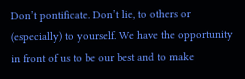Don’t pontificate. Don’t lie, to others or (especially) to yourself. We have the opportunity in front of us to be our best and to make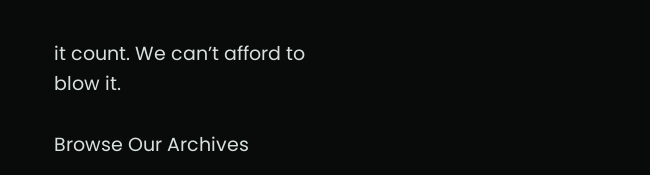it count. We can’t afford to blow it.

Browse Our Archives